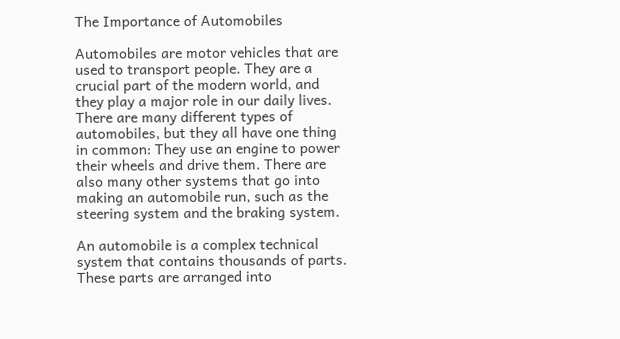The Importance of Automobiles

Automobiles are motor vehicles that are used to transport people. They are a crucial part of the modern world, and they play a major role in our daily lives. There are many different types of automobiles, but they all have one thing in common: They use an engine to power their wheels and drive them. There are also many other systems that go into making an automobile run, such as the steering system and the braking system.

An automobile is a complex technical system that contains thousands of parts. These parts are arranged into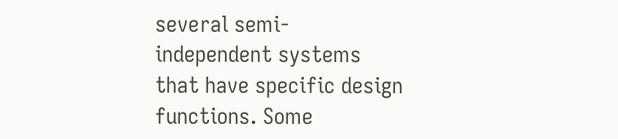several semi-independent systems that have specific design functions. Some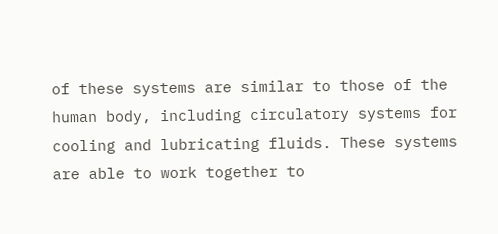of these systems are similar to those of the human body, including circulatory systems for cooling and lubricating fluids. These systems are able to work together to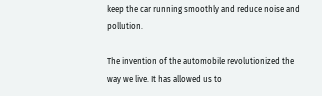keep the car running smoothly and reduce noise and pollution.

The invention of the automobile revolutionized the way we live. It has allowed us to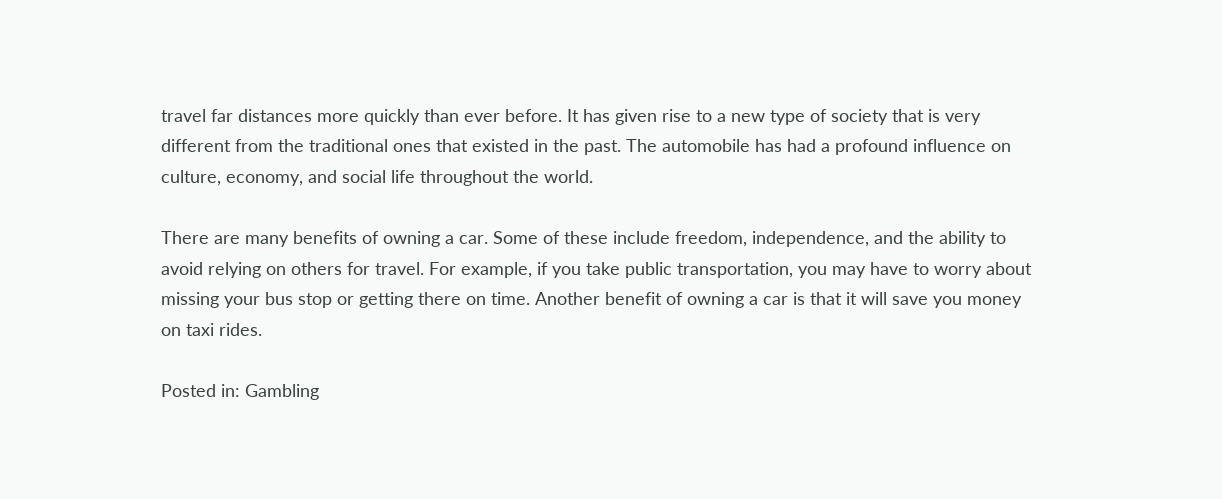travel far distances more quickly than ever before. It has given rise to a new type of society that is very different from the traditional ones that existed in the past. The automobile has had a profound influence on culture, economy, and social life throughout the world.

There are many benefits of owning a car. Some of these include freedom, independence, and the ability to avoid relying on others for travel. For example, if you take public transportation, you may have to worry about missing your bus stop or getting there on time. Another benefit of owning a car is that it will save you money on taxi rides.

Posted in: Gambling